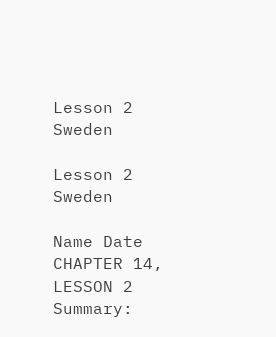Lesson 2 Sweden

Lesson 2 Sweden

Name Date CHAPTER 14, LESSON 2 Summary: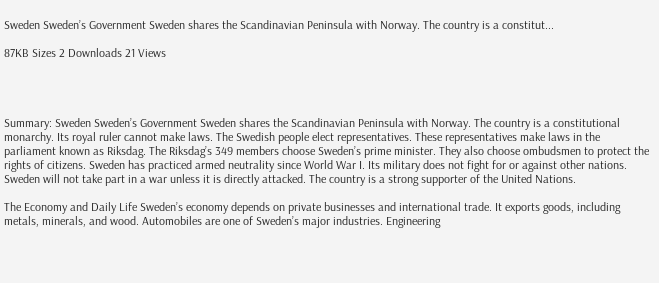Sweden Sweden’s Government Sweden shares the Scandinavian Peninsula with Norway. The country is a constitut...

87KB Sizes 2 Downloads 21 Views




Summary: Sweden Sweden’s Government Sweden shares the Scandinavian Peninsula with Norway. The country is a constitutional monarchy. Its royal ruler cannot make laws. The Swedish people elect representatives. These representatives make laws in the parliament known as Riksdag. The Riksdag’s 349 members choose Sweden’s prime minister. They also choose ombudsmen to protect the rights of citizens. Sweden has practiced armed neutrality since World War I. Its military does not fight for or against other nations. Sweden will not take part in a war unless it is directly attacked. The country is a strong supporter of the United Nations.

The Economy and Daily Life Sweden’s economy depends on private businesses and international trade. It exports goods, including metals, minerals, and wood. Automobiles are one of Sweden’s major industries. Engineering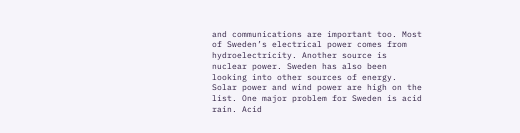and communications are important too. Most of Sweden’s electrical power comes from hydroelectricity. Another source is nuclear power. Sweden has also been looking into other sources of energy. Solar power and wind power are high on the list. One major problem for Sweden is acid rain. Acid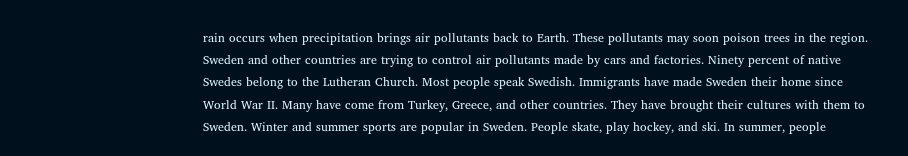rain occurs when precipitation brings air pollutants back to Earth. These pollutants may soon poison trees in the region. Sweden and other countries are trying to control air pollutants made by cars and factories. Ninety percent of native Swedes belong to the Lutheran Church. Most people speak Swedish. Immigrants have made Sweden their home since World War II. Many have come from Turkey, Greece, and other countries. They have brought their cultures with them to Sweden. Winter and summer sports are popular in Sweden. People skate, play hockey, and ski. In summer, people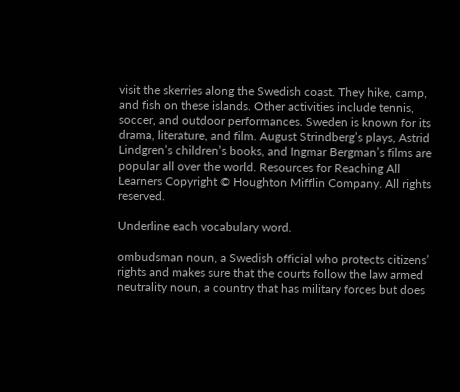visit the skerries along the Swedish coast. They hike, camp, and fish on these islands. Other activities include tennis, soccer, and outdoor performances. Sweden is known for its drama, literature, and film. August Strindberg’s plays, Astrid Lindgren’s children’s books, and Ingmar Bergman’s films are popular all over the world. Resources for Reaching All Learners Copyright © Houghton Mifflin Company. All rights reserved.

Underline each vocabulary word.

ombudsman noun, a Swedish official who protects citizens’ rights and makes sure that the courts follow the law armed neutrality noun, a country that has military forces but does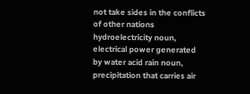not take sides in the conflicts of other nations hydroelectricity noun, electrical power generated by water acid rain noun, precipitation that carries air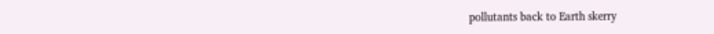pollutants back to Earth skerry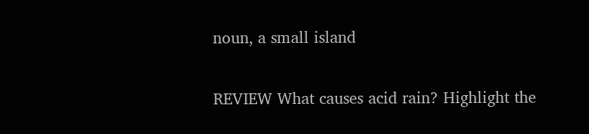noun, a small island

REVIEW What causes acid rain? Highlight the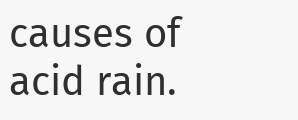causes of acid rain.